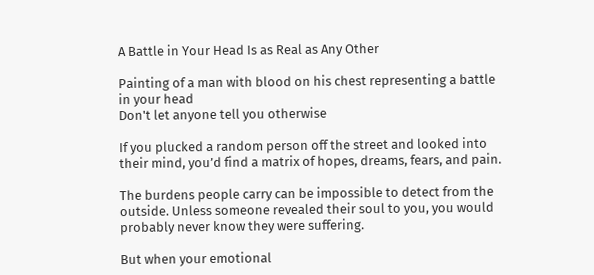A Battle in Your Head Is as Real as Any Other

Painting of a man with blood on his chest representing a battle in your head
Don't let anyone tell you otherwise

If you plucked a random person off the street and looked into their mind, you’d find a matrix of hopes, dreams, fears, and pain.

The burdens people carry can be impossible to detect from the outside. Unless someone revealed their soul to you, you would probably never know they were suffering.

But when your emotional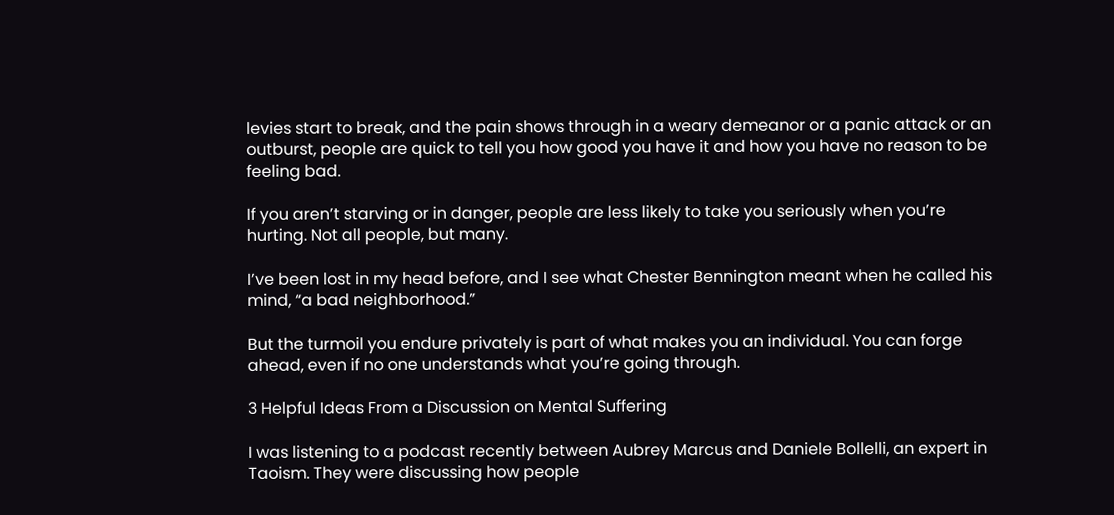levies start to break, and the pain shows through in a weary demeanor or a panic attack or an outburst, people are quick to tell you how good you have it and how you have no reason to be feeling bad.

If you aren’t starving or in danger, people are less likely to take you seriously when you’re hurting. Not all people, but many.

I’ve been lost in my head before, and I see what Chester Bennington meant when he called his mind, “a bad neighborhood.”

But the turmoil you endure privately is part of what makes you an individual. You can forge ahead, even if no one understands what you’re going through.

3 Helpful Ideas From a Discussion on Mental Suffering

I was listening to a podcast recently between Aubrey Marcus and Daniele Bollelli, an expert in Taoism. They were discussing how people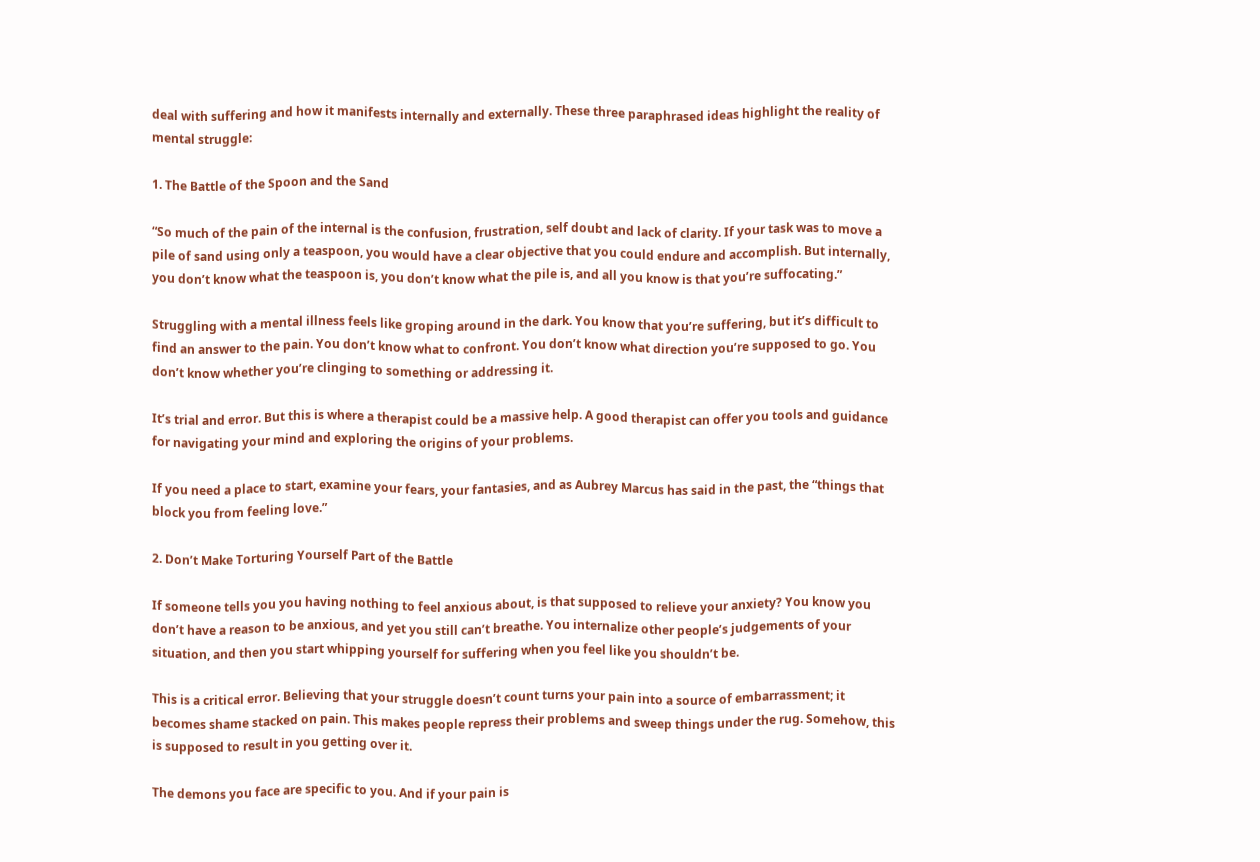deal with suffering and how it manifests internally and externally. These three paraphrased ideas highlight the reality of mental struggle:

1. The Battle of the Spoon and the Sand

“So much of the pain of the internal is the confusion, frustration, self doubt and lack of clarity. If your task was to move a pile of sand using only a teaspoon, you would have a clear objective that you could endure and accomplish. But internally, you don’t know what the teaspoon is, you don’t know what the pile is, and all you know is that you’re suffocating.”

Struggling with a mental illness feels like groping around in the dark. You know that you’re suffering, but it’s difficult to find an answer to the pain. You don’t know what to confront. You don’t know what direction you’re supposed to go. You don’t know whether you’re clinging to something or addressing it.

It’s trial and error. But this is where a therapist could be a massive help. A good therapist can offer you tools and guidance for navigating your mind and exploring the origins of your problems.

If you need a place to start, examine your fears, your fantasies, and as Aubrey Marcus has said in the past, the “things that block you from feeling love.”

2. Don’t Make Torturing Yourself Part of the Battle

If someone tells you you having nothing to feel anxious about, is that supposed to relieve your anxiety? You know you don’t have a reason to be anxious, and yet you still can’t breathe. You internalize other people’s judgements of your situation, and then you start whipping yourself for suffering when you feel like you shouldn’t be.

This is a critical error. Believing that your struggle doesn’t count turns your pain into a source of embarrassment; it becomes shame stacked on pain. This makes people repress their problems and sweep things under the rug. Somehow, this is supposed to result in you getting over it.

The demons you face are specific to you. And if your pain is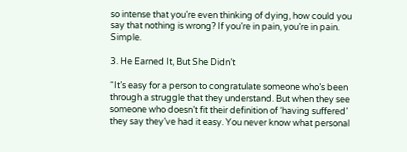so intense that you’re even thinking of dying, how could you say that nothing is wrong? If you’re in pain, you’re in pain. Simple.

3. He Earned It, But She Didn’t

“It’s easy for a person to congratulate someone who’s been through a struggle that they understand. But when they see someone who doesn’t fit their definition of ‘having suffered’ they say they’ve had it easy. You never know what personal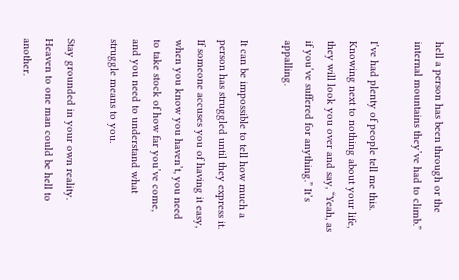hell a person has been through or the internal mountains they’ve had to climb.”

I’ve had plenty of people tell me this. Knowing next to nothing about your life, they will look you over and say, “Yeah, as if you’ve suffered for anything.” It’s appalling.

It can be impossible to tell how much a person has struggled until they express it. If someone accuses you of having it easy, when you know you haven’t, you need to take stock of how far you’ve come, and you need to understand what struggle means to you.

Stay grounded in your own reality. Heaven to one man could be hell to another.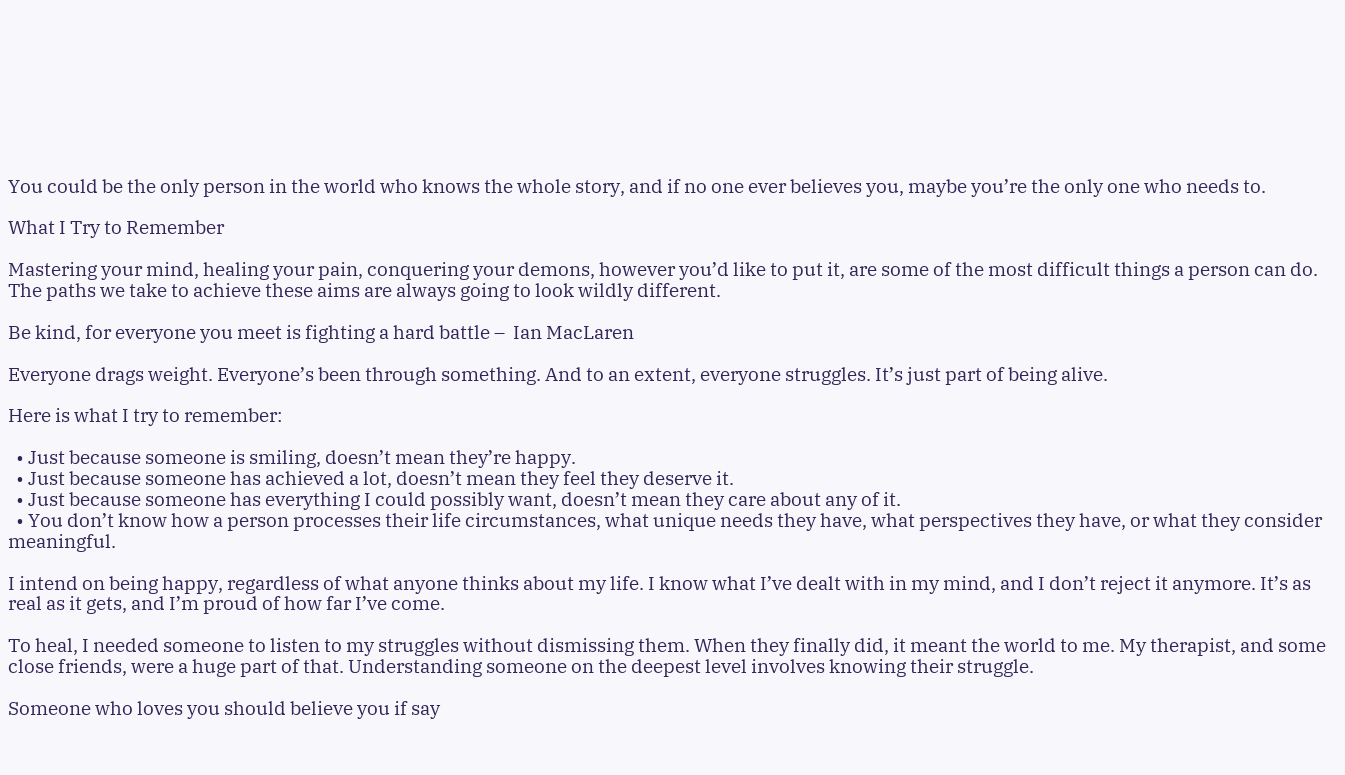You could be the only person in the world who knows the whole story, and if no one ever believes you, maybe you’re the only one who needs to.

What I Try to Remember

Mastering your mind, healing your pain, conquering your demons, however you’d like to put it, are some of the most difficult things a person can do. The paths we take to achieve these aims are always going to look wildly different.

Be kind, for everyone you meet is fighting a hard battle –  Ian MacLaren

Everyone drags weight. Everyone’s been through something. And to an extent, everyone struggles. It’s just part of being alive.

Here is what I try to remember:

  • Just because someone is smiling, doesn’t mean they’re happy.
  • Just because someone has achieved a lot, doesn’t mean they feel they deserve it.
  • Just because someone has everything I could possibly want, doesn’t mean they care about any of it.
  • You don’t know how a person processes their life circumstances, what unique needs they have, what perspectives they have, or what they consider meaningful.

I intend on being happy, regardless of what anyone thinks about my life. I know what I’ve dealt with in my mind, and I don’t reject it anymore. It’s as real as it gets, and I’m proud of how far I’ve come.

To heal, I needed someone to listen to my struggles without dismissing them. When they finally did, it meant the world to me. My therapist, and some close friends, were a huge part of that. Understanding someone on the deepest level involves knowing their struggle.

Someone who loves you should believe you if say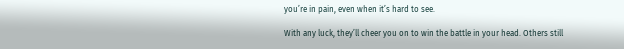you’re in pain, even when it’s hard to see.

With any luck, they’ll cheer you on to win the battle in your head. Others still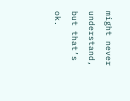might never understand, but that’s ok.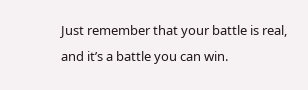Just remember that your battle is real, and it’s a battle you can win.